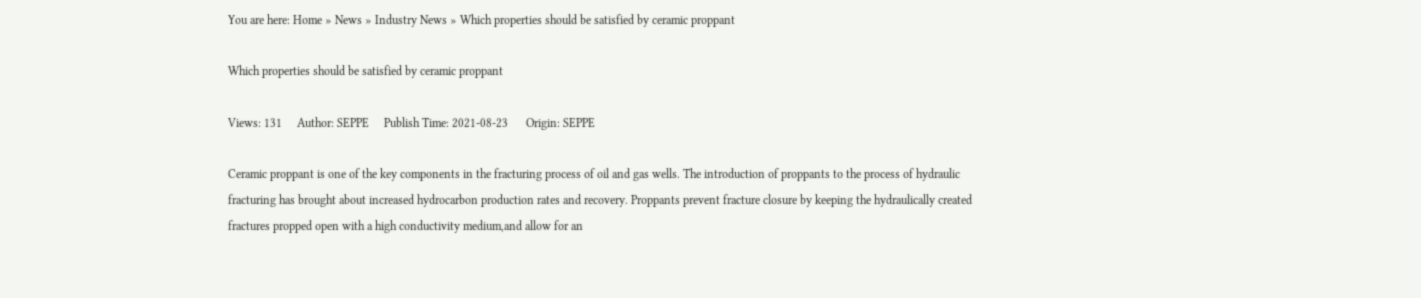You are here: Home » News » Industry News » Which properties should be satisfied by ceramic proppant

Which properties should be satisfied by ceramic proppant

Views: 131     Author: SEPPE     Publish Time: 2021-08-23      Origin: SEPPE

Ceramic proppant is one of the key components in the fracturing process of oil and gas wells. The introduction of proppants to the process of hydraulic fracturing has brought about increased hydrocarbon production rates and recovery. Proppants prevent fracture closure by keeping the hydraulically created fractures propped open with a high conductivity medium,and allow for an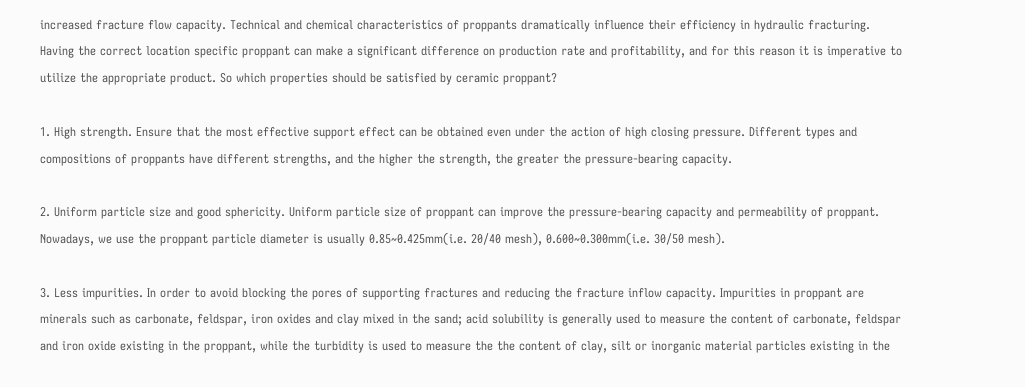increased fracture flow capacity. Technical and chemical characteristics of proppants dramatically influence their efficiency in hydraulic fracturing. Having the correct location specific proppant can make a significant difference on production rate and profitability, and for this reason it is imperative to utilize the appropriate product. So which properties should be satisfied by ceramic proppant?

1. High strength. Ensure that the most effective support effect can be obtained even under the action of high closing pressure. Different types and compositions of proppants have different strengths, and the higher the strength, the greater the pressure-bearing capacity.

2. Uniform particle size and good sphericity. Uniform particle size of proppant can improve the pressure-bearing capacity and permeability of proppant. Nowadays, we use the proppant particle diameter is usually 0.85~0.425mm(i.e. 20/40 mesh), 0.600~0.300mm(i.e. 30/50 mesh).

3. Less impurities. In order to avoid blocking the pores of supporting fractures and reducing the fracture inflow capacity. Impurities in proppant are minerals such as carbonate, feldspar, iron oxides and clay mixed in the sand; acid solubility is generally used to measure the content of carbonate, feldspar and iron oxide existing in the proppant, while the turbidity is used to measure the the content of clay, silt or inorganic material particles existing in the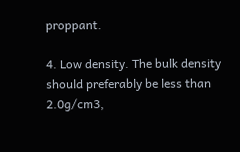proppant.

4. Low density. The bulk density should preferably be less than 2.0g/cm3,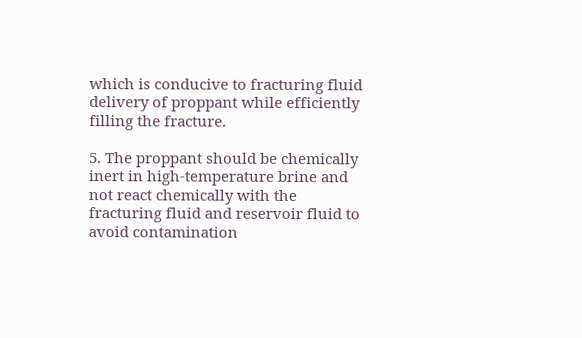which is conducive to fracturing fluid delivery of proppant while efficiently filling the fracture.

5. The proppant should be chemically inert in high-temperature brine and not react chemically with the fracturing fluid and reservoir fluid to avoid contamination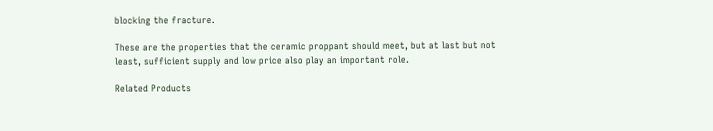blocking the fracture.

These are the properties that the ceramic proppant should meet, but at last but not least, sufficient supply and low price also play an important role.

Related Products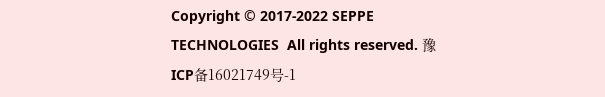Copyright © 2017-2022 SEPPE TECHNOLOGIES  All rights reserved. 豫ICP备16021749号-1